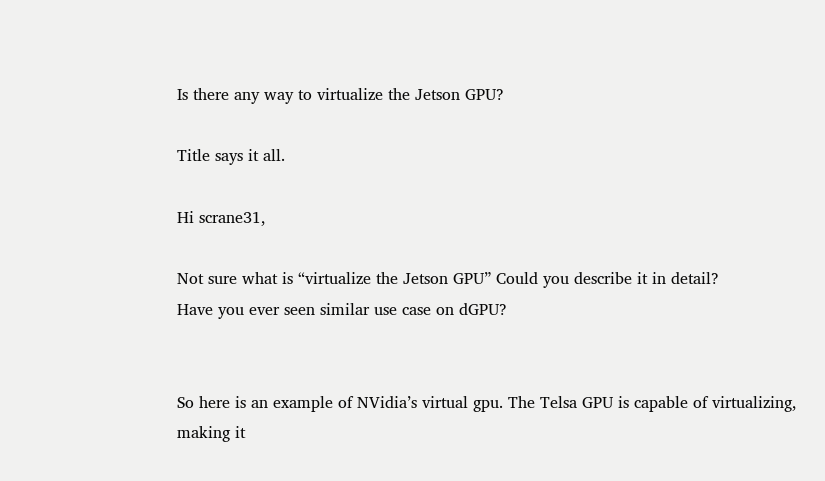Is there any way to virtualize the Jetson GPU?

Title says it all.

Hi scrane31,

Not sure what is “virtualize the Jetson GPU” Could you describe it in detail?
Have you ever seen similar use case on dGPU?


So here is an example of NVidia’s virtual gpu. The Telsa GPU is capable of virtualizing, making it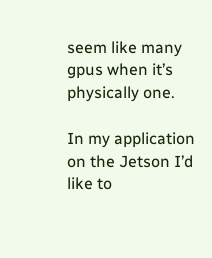seem like many gpus when it’s physically one.

In my application on the Jetson I’d like to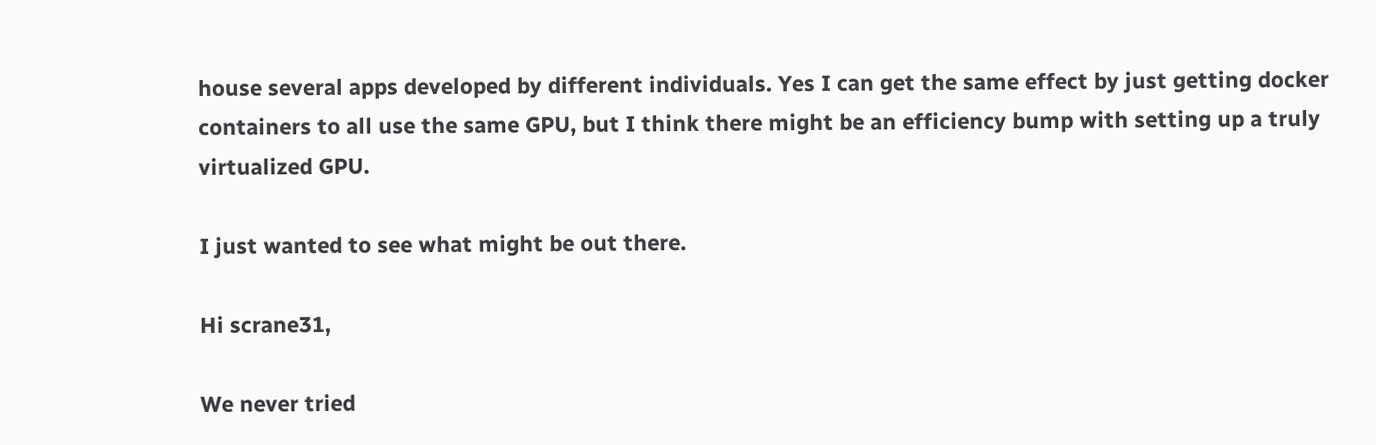house several apps developed by different individuals. Yes I can get the same effect by just getting docker containers to all use the same GPU, but I think there might be an efficiency bump with setting up a truly virtualized GPU.

I just wanted to see what might be out there.

Hi scrane31,

We never tried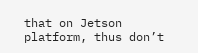that on Jetson platform, thus don’t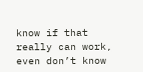know if that really can work, even don’t know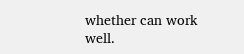whether can work well.